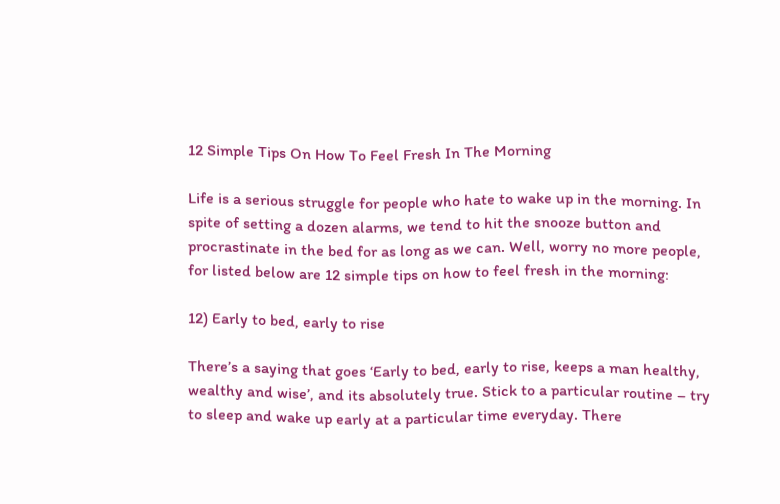12 Simple Tips On How To Feel Fresh In The Morning

Life is a serious struggle for people who hate to wake up in the morning. In spite of setting a dozen alarms, we tend to hit the snooze button and procrastinate in the bed for as long as we can. Well, worry no more people, for listed below are 12 simple tips on how to feel fresh in the morning:

12) Early to bed, early to rise

There’s a saying that goes ‘Early to bed, early to rise, keeps a man healthy, wealthy and wise’, and its absolutely true. Stick to a particular routine – try to sleep and wake up early at a particular time everyday. There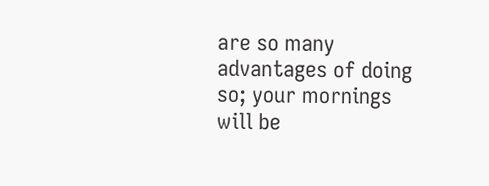are so many advantages of doing so; your mornings will be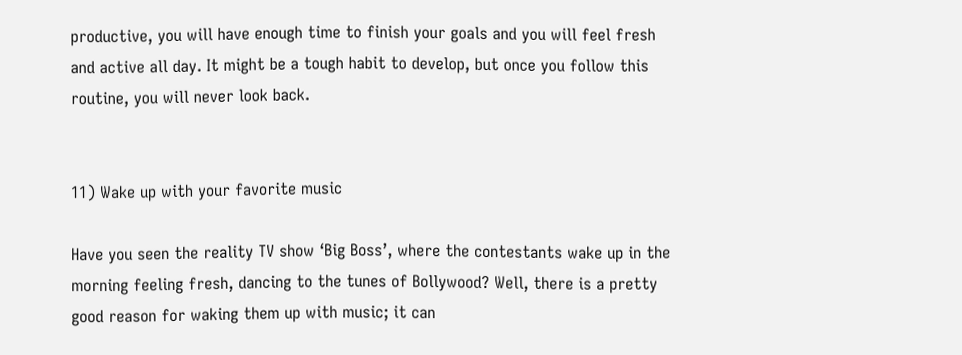productive, you will have enough time to finish your goals and you will feel fresh and active all day. It might be a tough habit to develop, but once you follow this routine, you will never look back.


11) Wake up with your favorite music

Have you seen the reality TV show ‘Big Boss’, where the contestants wake up in the morning feeling fresh, dancing to the tunes of Bollywood? Well, there is a pretty good reason for waking them up with music; it can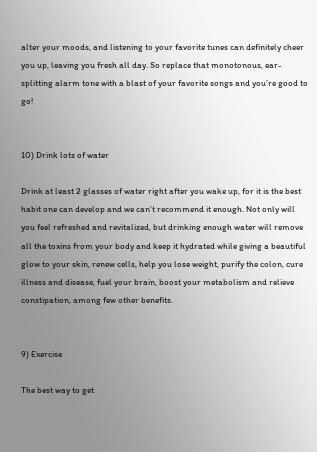alter your moods, and listening to your favorite tunes can definitely cheer you up, leaving you fresh all day. So replace that monotonous, ear-splitting alarm tone with a blast of your favorite songs and you’re good to go!


10) Drink lots of water

Drink at least 2 glasses of water right after you wake up, for it is the best habit one can develop and we can’t recommend it enough. Not only will you feel refreshed and revitalized, but drinking enough water will remove all the toxins from your body and keep it hydrated while giving a beautiful glow to your skin, renew cells, help you lose weight, purify the colon, cure illness and disease, fuel your brain, boost your metabolism and relieve constipation, among few other benefits.


9) Exercise

The best way to get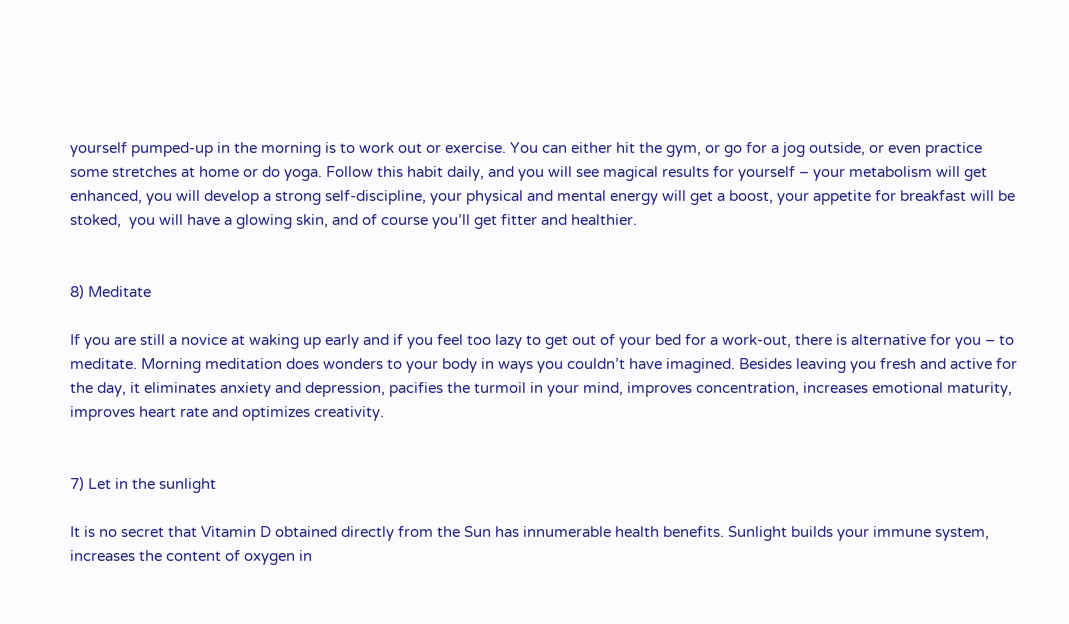yourself pumped-up in the morning is to work out or exercise. You can either hit the gym, or go for a jog outside, or even practice some stretches at home or do yoga. Follow this habit daily, and you will see magical results for yourself – your metabolism will get enhanced, you will develop a strong self-discipline, your physical and mental energy will get a boost, your appetite for breakfast will be stoked,  you will have a glowing skin, and of course you’ll get fitter and healthier.


8) Meditate

If you are still a novice at waking up early and if you feel too lazy to get out of your bed for a work-out, there is alternative for you – to meditate. Morning meditation does wonders to your body in ways you couldn’t have imagined. Besides leaving you fresh and active for the day, it eliminates anxiety and depression, pacifies the turmoil in your mind, improves concentration, increases emotional maturity, improves heart rate and optimizes creativity.


7) Let in the sunlight

It is no secret that Vitamin D obtained directly from the Sun has innumerable health benefits. Sunlight builds your immune system, increases the content of oxygen in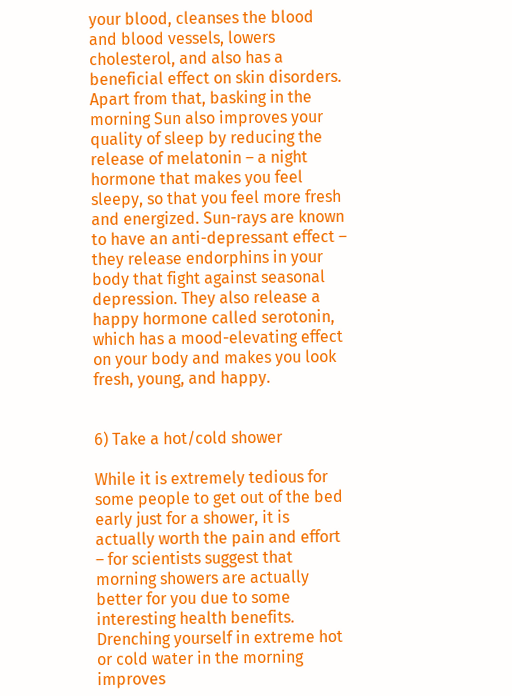your blood, cleanses the blood and blood vessels, lowers cholesterol, and also has a beneficial effect on skin disorders. Apart from that, basking in the morning Sun also improves your quality of sleep by reducing the release of melatonin – a night hormone that makes you feel sleepy, so that you feel more fresh and energized. Sun-rays are known to have an anti-depressant effect – they release endorphins in your body that fight against seasonal depression. They also release a happy hormone called serotonin, which has a mood-elevating effect on your body and makes you look fresh, young, and happy.


6) Take a hot/cold shower

While it is extremely tedious for some people to get out of the bed early just for a shower, it is actually worth the pain and effort – for scientists suggest that morning showers are actually better for you due to some interesting health benefits. Drenching yourself in extreme hot or cold water in the morning improves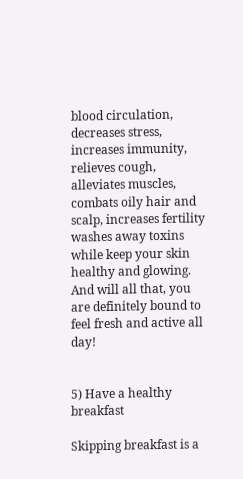blood circulation, decreases stress, increases immunity, relieves cough, alleviates muscles, combats oily hair and scalp, increases fertility washes away toxins while keep your skin healthy and glowing. And will all that, you are definitely bound to feel fresh and active all day!


5) Have a healthy breakfast

Skipping breakfast is a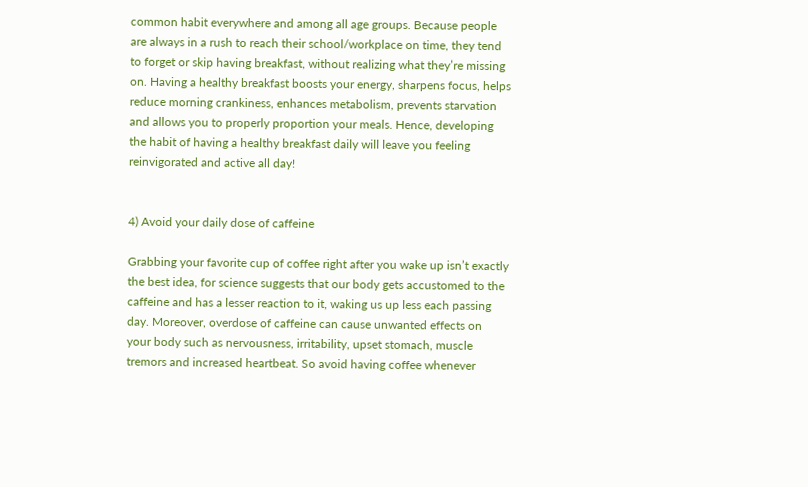common habit everywhere and among all age groups. Because people are always in a rush to reach their school/workplace on time, they tend to forget or skip having breakfast, without realizing what they’re missing on. Having a healthy breakfast boosts your energy, sharpens focus, helps reduce morning crankiness, enhances metabolism, prevents starvation and allows you to properly proportion your meals. Hence, developing the habit of having a healthy breakfast daily will leave you feeling reinvigorated and active all day!


4) Avoid your daily dose of caffeine

Grabbing your favorite cup of coffee right after you wake up isn’t exactly the best idea, for science suggests that our body gets accustomed to the caffeine and has a lesser reaction to it, waking us up less each passing day. Moreover, overdose of caffeine can cause unwanted effects on your body such as nervousness, irritability, upset stomach, muscle tremors and increased heartbeat. So avoid having coffee whenever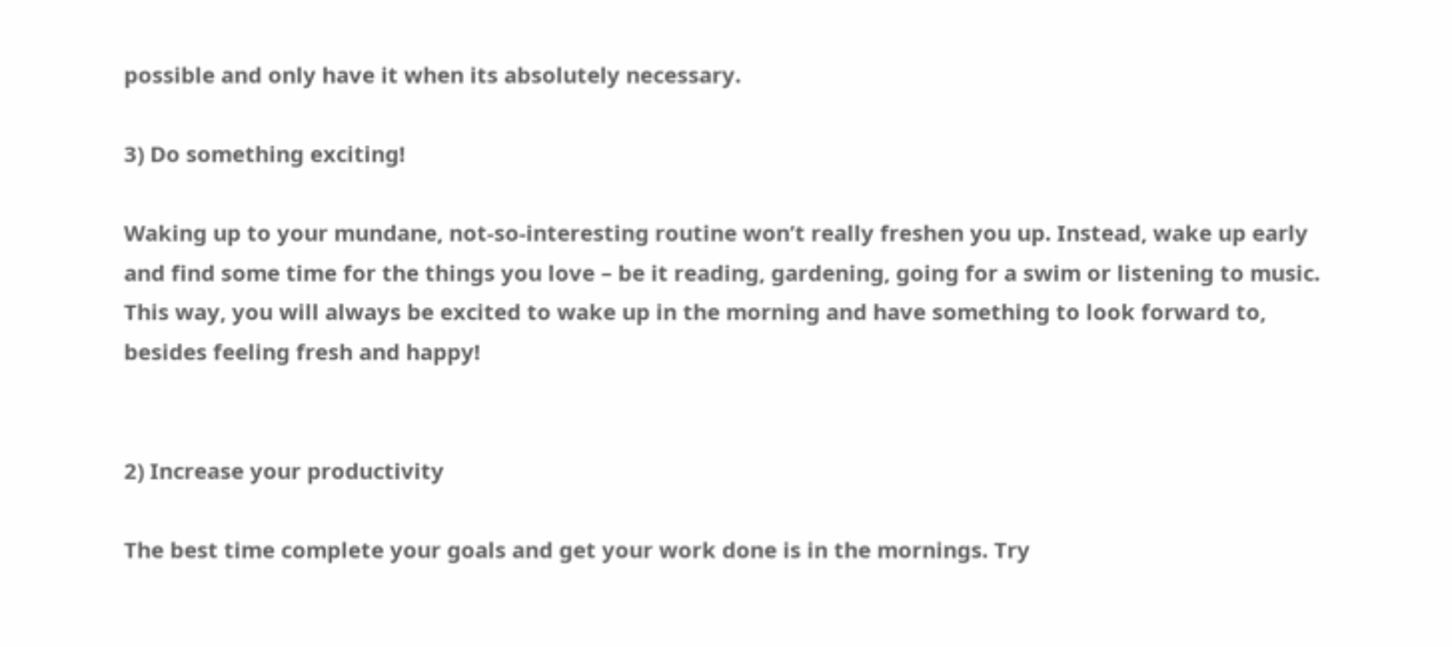possible and only have it when its absolutely necessary.

3) Do something exciting!

Waking up to your mundane, not-so-interesting routine won’t really freshen you up. Instead, wake up early and find some time for the things you love – be it reading, gardening, going for a swim or listening to music. This way, you will always be excited to wake up in the morning and have something to look forward to, besides feeling fresh and happy!


2) Increase your productivity

The best time complete your goals and get your work done is in the mornings. Try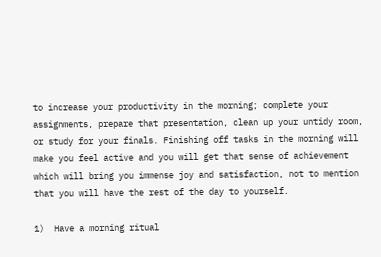to increase your productivity in the morning; complete your assignments, prepare that presentation, clean up your untidy room, or study for your finals. Finishing off tasks in the morning will make you feel active and you will get that sense of achievement which will bring you immense joy and satisfaction, not to mention that you will have the rest of the day to yourself.

1)  Have a morning ritual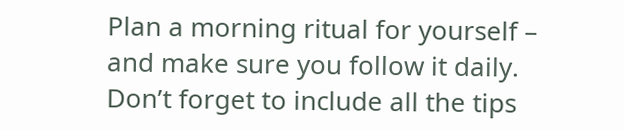Plan a morning ritual for yourself – and make sure you follow it daily. Don’t forget to include all the tips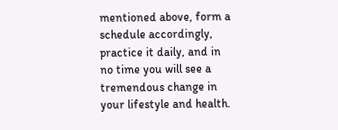mentioned above, form a schedule accordingly, practice it daily, and in no time you will see a tremendous change in your lifestyle and health.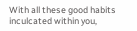With all these good habits inculcated within you,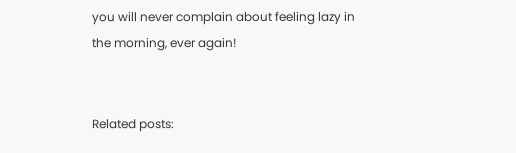you will never complain about feeling lazy in the morning, ever again!


Related posts: